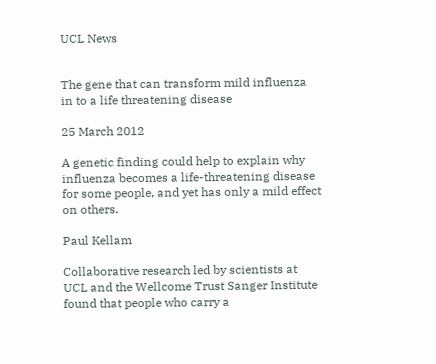UCL News


The gene that can transform mild influenza in to a life threatening disease

25 March 2012

A genetic finding could help to explain why influenza becomes a life-threatening disease for some people, and yet has only a mild effect on others.

Paul Kellam

Collaborative research led by scientists at UCL and the Wellcome Trust Sanger Institute found that people who carry a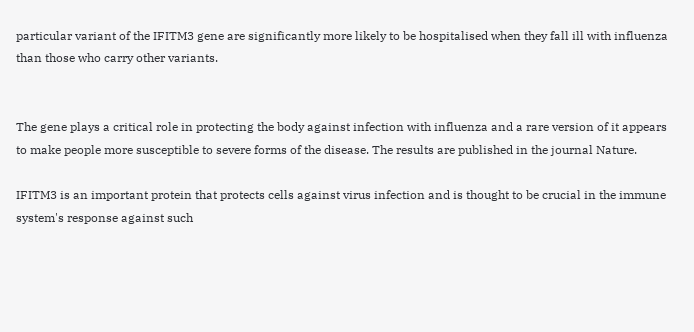particular variant of the IFITM3 gene are significantly more likely to be hospitalised when they fall ill with influenza than those who carry other variants.


The gene plays a critical role in protecting the body against infection with influenza and a rare version of it appears to make people more susceptible to severe forms of the disease. The results are published in the journal Nature.

IFITM3 is an important protein that protects cells against virus infection and is thought to be crucial in the immune system's response against such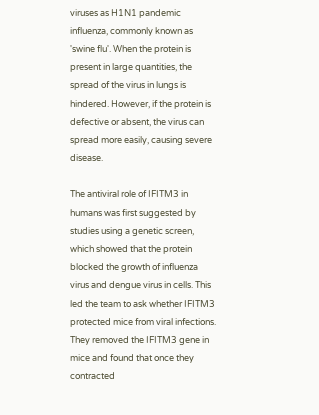viruses as H1N1 pandemic influenza, commonly known as 'swine flu'. When the protein is present in large quantities, the spread of the virus in lungs is hindered. However, if the protein is defective or absent, the virus can spread more easily, causing severe disease.

The antiviral role of IFITM3 in humans was first suggested by studies using a genetic screen, which showed that the protein blocked the growth of influenza virus and dengue virus in cells. This led the team to ask whether IFITM3 protected mice from viral infections. They removed the IFITM3 gene in mice and found that once they contracted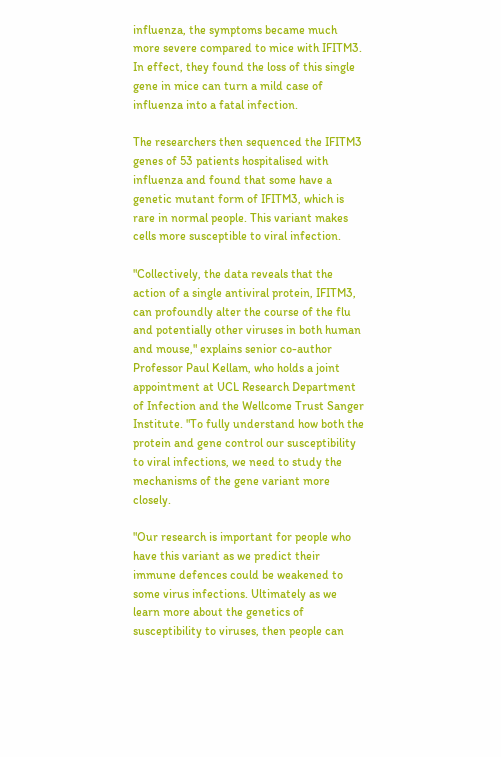influenza, the symptoms became much more severe compared to mice with IFITM3. In effect, they found the loss of this single gene in mice can turn a mild case of influenza into a fatal infection.

The researchers then sequenced the IFITM3 genes of 53 patients hospitalised with influenza and found that some have a genetic mutant form of IFITM3, which is rare in normal people. This variant makes cells more susceptible to viral infection.

"Collectively, the data reveals that the action of a single antiviral protein, IFITM3, can profoundly alter the course of the flu and potentially other viruses in both human and mouse," explains senior co-author Professor Paul Kellam, who holds a joint appointment at UCL Research Department of Infection and the Wellcome Trust Sanger Institute. "To fully understand how both the protein and gene control our susceptibility to viral infections, we need to study the mechanisms of the gene variant more closely.

"Our research is important for people who have this variant as we predict their immune defences could be weakened to some virus infections. Ultimately as we learn more about the genetics of susceptibility to viruses, then people can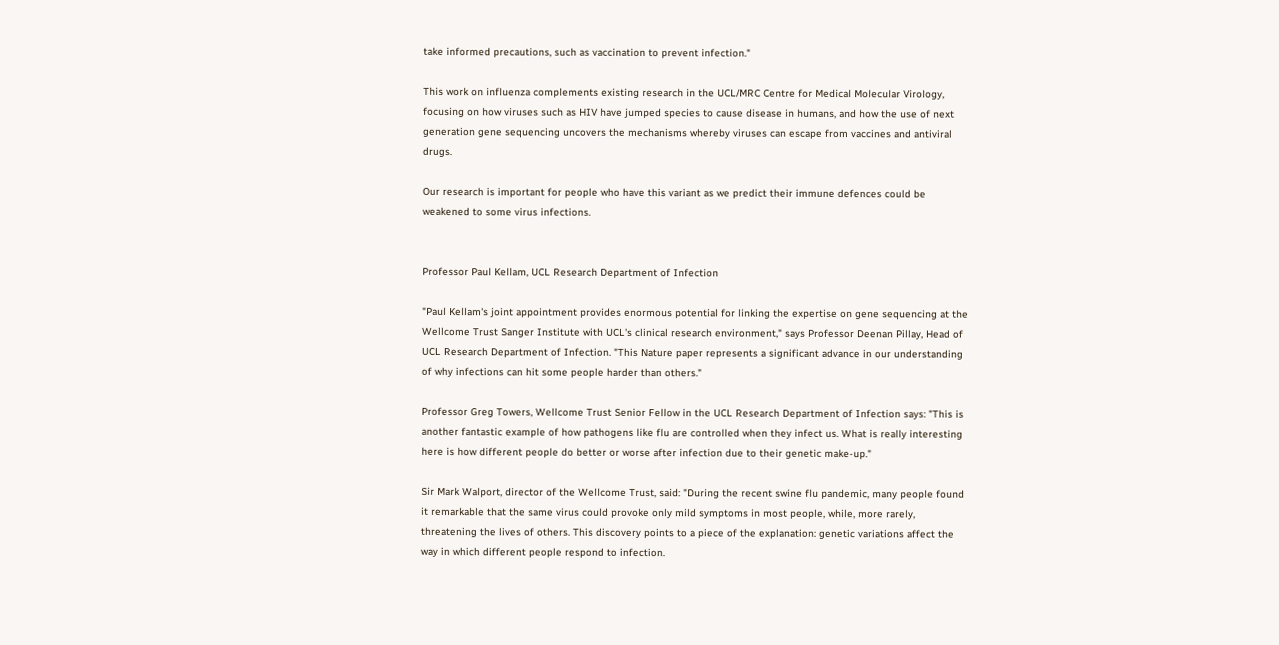take informed precautions, such as vaccination to prevent infection."

This work on influenza complements existing research in the UCL/MRC Centre for Medical Molecular Virology, focusing on how viruses such as HIV have jumped species to cause disease in humans, and how the use of next generation gene sequencing uncovers the mechanisms whereby viruses can escape from vaccines and antiviral drugs.

Our research is important for people who have this variant as we predict their immune defences could be weakened to some virus infections.


Professor Paul Kellam, UCL Research Department of Infection

"Paul Kellam's joint appointment provides enormous potential for linking the expertise on gene sequencing at the Wellcome Trust Sanger Institute with UCL's clinical research environment," says Professor Deenan Pillay, Head of UCL Research Department of Infection. "This Nature paper represents a significant advance in our understanding of why infections can hit some people harder than others."

Professor Greg Towers, Wellcome Trust Senior Fellow in the UCL Research Department of Infection says: "This is another fantastic example of how pathogens like flu are controlled when they infect us. What is really interesting here is how different people do better or worse after infection due to their genetic make-up."

Sir Mark Walport, director of the Wellcome Trust, said: "During the recent swine flu pandemic, many people found it remarkable that the same virus could provoke only mild symptoms in most people, while, more rarely, threatening the lives of others. This discovery points to a piece of the explanation: genetic variations affect the way in which different people respond to infection.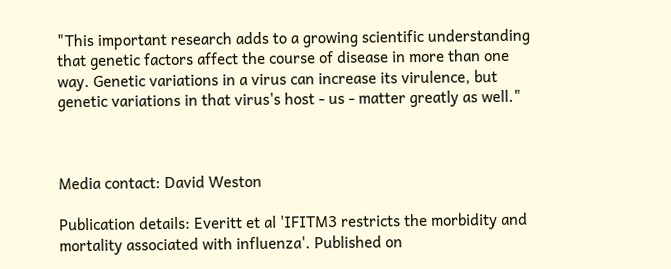"This important research adds to a growing scientific understanding that genetic factors affect the course of disease in more than one way. Genetic variations in a virus can increase its virulence, but genetic variations in that virus's host - us - matter greatly as well."



Media contact: David Weston

Publication details: Everitt et al 'IFITM3 restricts the morbidity and mortality associated with influenza'. Published on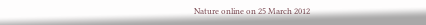Nature online on 25 March 2012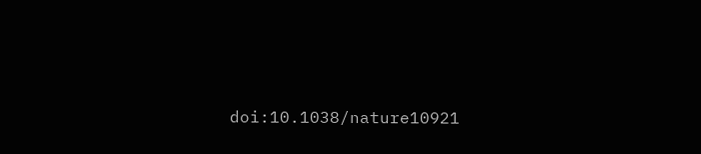doi:10.1038/nature10921